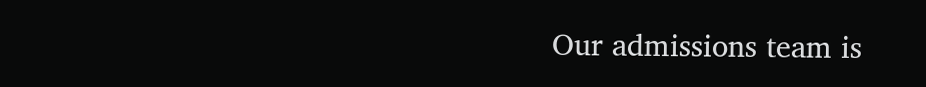Our admissions team is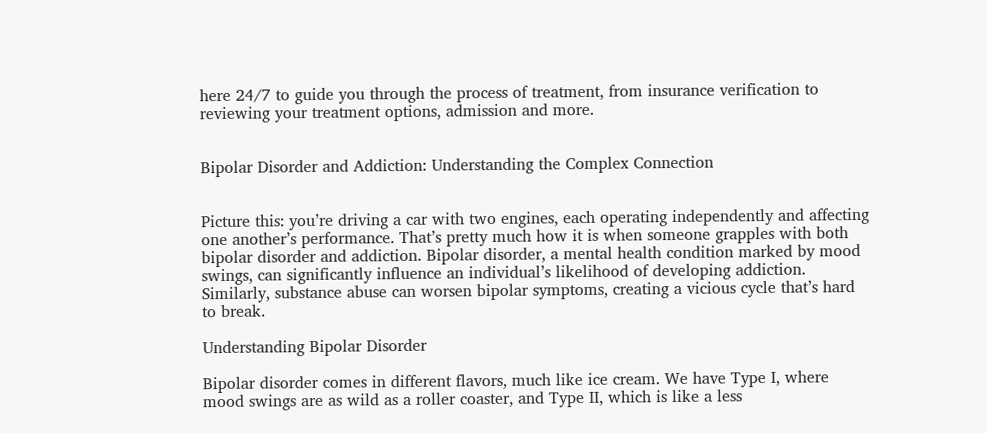here 24/7 to guide you through the process of treatment, from insurance verification to reviewing your treatment options, admission and more.


Bipolar Disorder and Addiction: Understanding the Complex Connection


Picture this: you’re driving a car with two engines, each operating independently and affecting one another’s performance. That’s pretty much how it is when someone grapples with both bipolar disorder and addiction. Bipolar disorder, a mental health condition marked by mood swings, can significantly influence an individual’s likelihood of developing addiction. Similarly, substance abuse can worsen bipolar symptoms, creating a vicious cycle that’s hard to break.

Understanding Bipolar Disorder

Bipolar disorder comes in different flavors, much like ice cream. We have Type I, where mood swings are as wild as a roller coaster, and Type II, which is like a less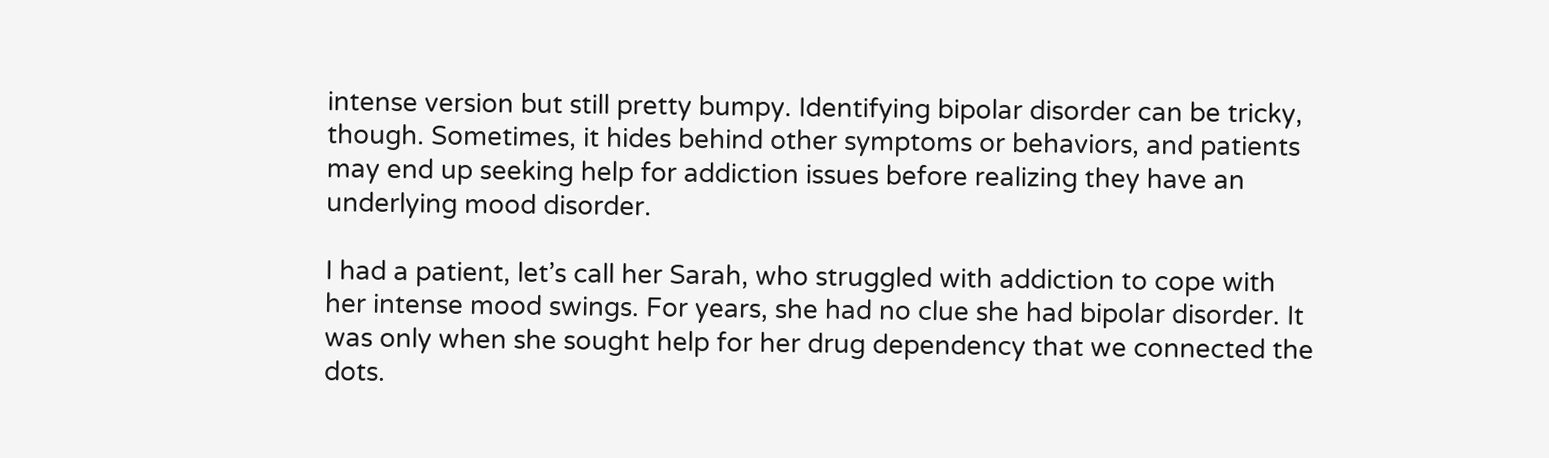intense version but still pretty bumpy. Identifying bipolar disorder can be tricky, though. Sometimes, it hides behind other symptoms or behaviors, and patients may end up seeking help for addiction issues before realizing they have an underlying mood disorder.

I had a patient, let’s call her Sarah, who struggled with addiction to cope with her intense mood swings. For years, she had no clue she had bipolar disorder. It was only when she sought help for her drug dependency that we connected the dots.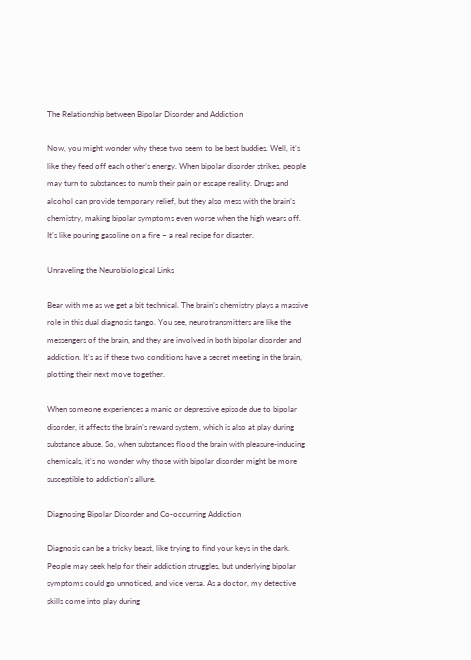The Relationship between Bipolar Disorder and Addiction

Now, you might wonder why these two seem to be best buddies. Well, it’s like they feed off each other’s energy. When bipolar disorder strikes, people may turn to substances to numb their pain or escape reality. Drugs and alcohol can provide temporary relief, but they also mess with the brain’s chemistry, making bipolar symptoms even worse when the high wears off. It’s like pouring gasoline on a fire – a real recipe for disaster.

Unraveling the Neurobiological Links

Bear with me as we get a bit technical. The brain’s chemistry plays a massive role in this dual diagnosis tango. You see, neurotransmitters are like the messengers of the brain, and they are involved in both bipolar disorder and addiction. It’s as if these two conditions have a secret meeting in the brain, plotting their next move together.

When someone experiences a manic or depressive episode due to bipolar disorder, it affects the brain’s reward system, which is also at play during substance abuse. So, when substances flood the brain with pleasure-inducing chemicals, it’s no wonder why those with bipolar disorder might be more susceptible to addiction’s allure.

Diagnosing Bipolar Disorder and Co-occurring Addiction

Diagnosis can be a tricky beast, like trying to find your keys in the dark. People may seek help for their addiction struggles, but underlying bipolar symptoms could go unnoticed, and vice versa. As a doctor, my detective skills come into play during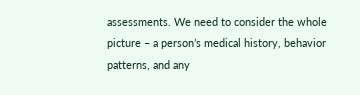assessments. We need to consider the whole picture – a person’s medical history, behavior patterns, and any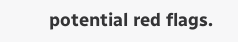potential red flags.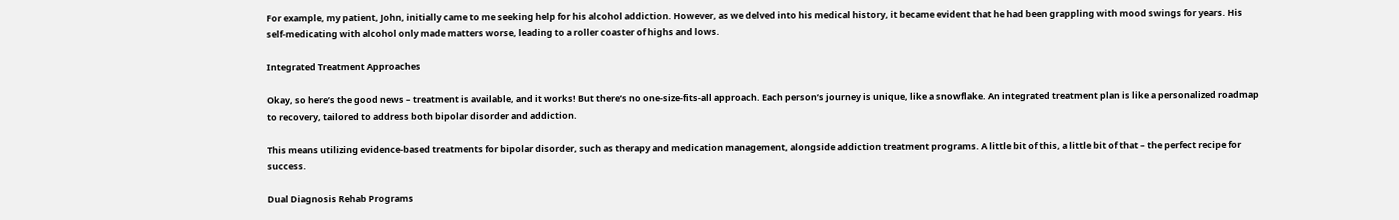For example, my patient, John, initially came to me seeking help for his alcohol addiction. However, as we delved into his medical history, it became evident that he had been grappling with mood swings for years. His self-medicating with alcohol only made matters worse, leading to a roller coaster of highs and lows.

Integrated Treatment Approaches

Okay, so here’s the good news – treatment is available, and it works! But there’s no one-size-fits-all approach. Each person’s journey is unique, like a snowflake. An integrated treatment plan is like a personalized roadmap to recovery, tailored to address both bipolar disorder and addiction.

This means utilizing evidence-based treatments for bipolar disorder, such as therapy and medication management, alongside addiction treatment programs. A little bit of this, a little bit of that – the perfect recipe for success.

Dual Diagnosis Rehab Programs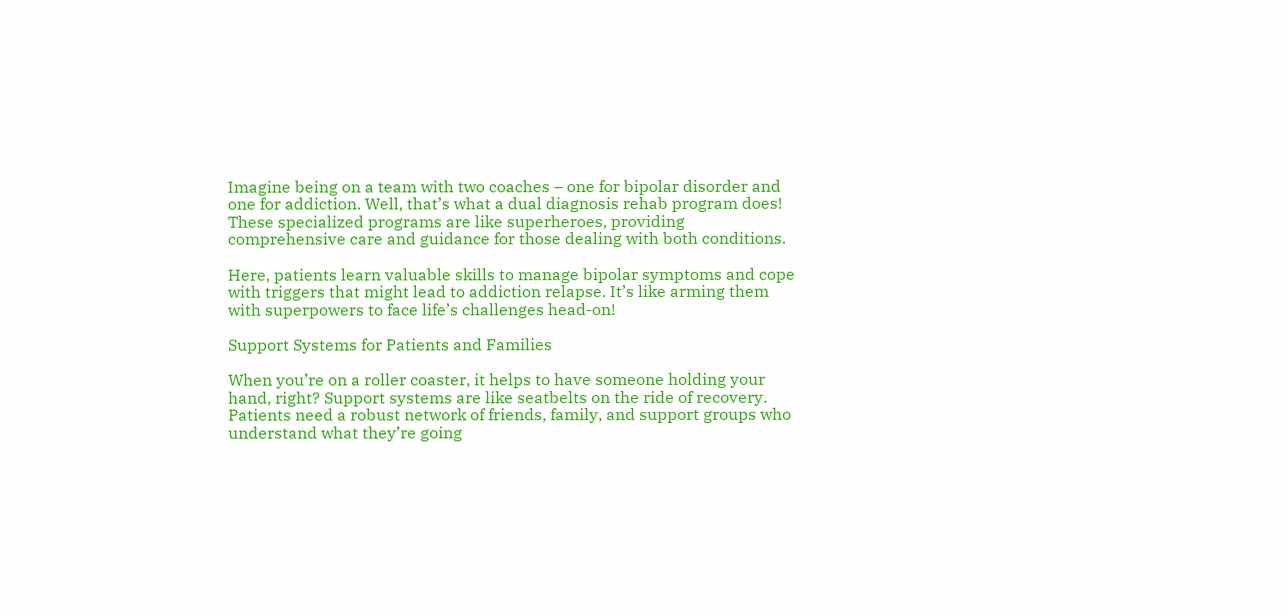Imagine being on a team with two coaches – one for bipolar disorder and one for addiction. Well, that’s what a dual diagnosis rehab program does! These specialized programs are like superheroes, providing comprehensive care and guidance for those dealing with both conditions.

Here, patients learn valuable skills to manage bipolar symptoms and cope with triggers that might lead to addiction relapse. It’s like arming them with superpowers to face life’s challenges head-on!

Support Systems for Patients and Families

When you’re on a roller coaster, it helps to have someone holding your hand, right? Support systems are like seatbelts on the ride of recovery. Patients need a robust network of friends, family, and support groups who understand what they’re going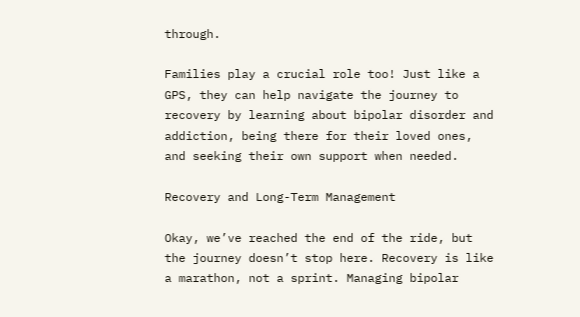through.

Families play a crucial role too! Just like a GPS, they can help navigate the journey to recovery by learning about bipolar disorder and addiction, being there for their loved ones, and seeking their own support when needed.

Recovery and Long-Term Management

Okay, we’ve reached the end of the ride, but the journey doesn’t stop here. Recovery is like a marathon, not a sprint. Managing bipolar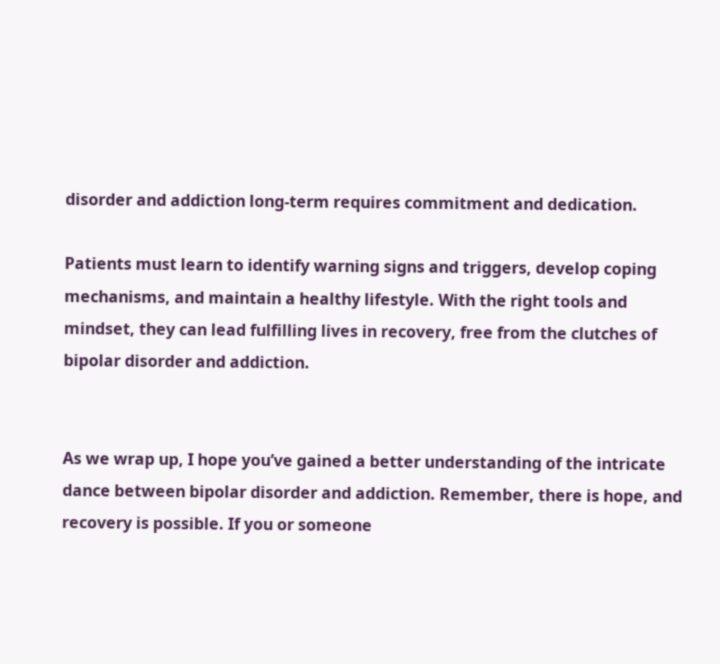disorder and addiction long-term requires commitment and dedication.

Patients must learn to identify warning signs and triggers, develop coping mechanisms, and maintain a healthy lifestyle. With the right tools and mindset, they can lead fulfilling lives in recovery, free from the clutches of bipolar disorder and addiction.


As we wrap up, I hope you’ve gained a better understanding of the intricate dance between bipolar disorder and addiction. Remember, there is hope, and recovery is possible. If you or someone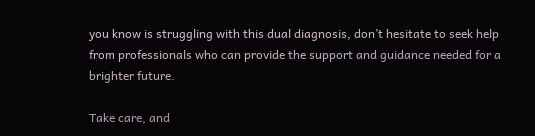you know is struggling with this dual diagnosis, don’t hesitate to seek help from professionals who can provide the support and guidance needed for a brighter future.

Take care, and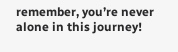remember, you’re never alone in this journey!